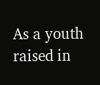As a youth raised in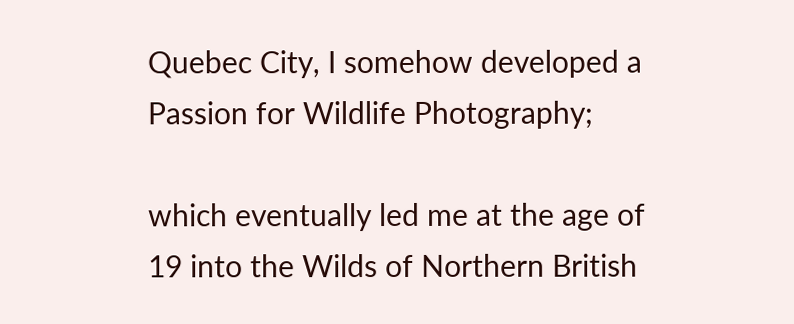Quebec City, I somehow developed a Passion for Wildlife Photography;

which eventually led me at the age of 19 into the Wilds of Northern British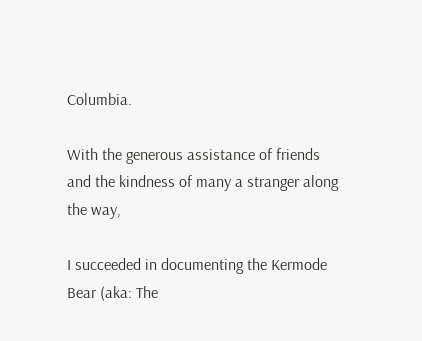Columbia.

With the generous assistance of friends and the kindness of many a stranger along the way,

I succeeded in documenting the Kermode Bear (aka: The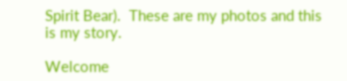Spirit Bear).  These are my photos and this is my story.

Welcome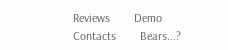Reviews        Demo        Contacts        Bears...?